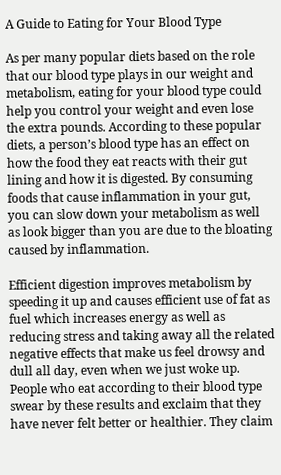A Guide to Eating for Your Blood Type

As per many popular diets based on the role that our blood type plays in our weight and metabolism, eating for your blood type could help you control your weight and even lose the extra pounds. According to these popular diets, a person’s blood type has an effect on how the food they eat reacts with their gut lining and how it is digested. By consuming foods that cause inflammation in your gut, you can slow down your metabolism as well as look bigger than you are due to the bloating caused by inflammation.

Efficient digestion improves metabolism by speeding it up and causes efficient use of fat as fuel which increases energy as well as reducing stress and taking away all the related negative effects that make us feel drowsy and dull all day, even when we just woke up. People who eat according to their blood type swear by these results and exclaim that they have never felt better or healthier. They claim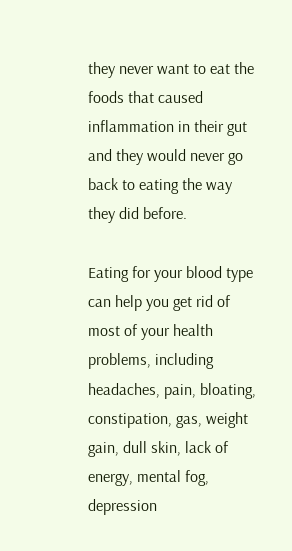they never want to eat the foods that caused inflammation in their gut and they would never go back to eating the way they did before.

Eating for your blood type can help you get rid of most of your health problems, including headaches, pain, bloating, constipation, gas, weight gain, dull skin, lack of energy, mental fog, depression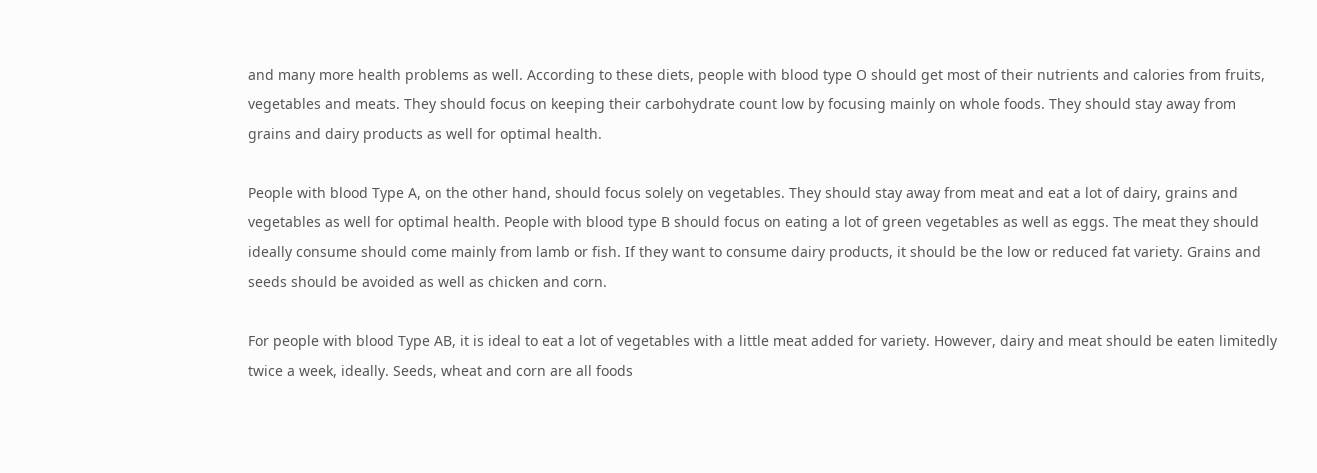and many more health problems as well. According to these diets, people with blood type O should get most of their nutrients and calories from fruits, vegetables and meats. They should focus on keeping their carbohydrate count low by focusing mainly on whole foods. They should stay away from grains and dairy products as well for optimal health.

People with blood Type A, on the other hand, should focus solely on vegetables. They should stay away from meat and eat a lot of dairy, grains and vegetables as well for optimal health. People with blood type B should focus on eating a lot of green vegetables as well as eggs. The meat they should ideally consume should come mainly from lamb or fish. If they want to consume dairy products, it should be the low or reduced fat variety. Grains and seeds should be avoided as well as chicken and corn.

For people with blood Type AB, it is ideal to eat a lot of vegetables with a little meat added for variety. However, dairy and meat should be eaten limitedly twice a week, ideally. Seeds, wheat and corn are all foods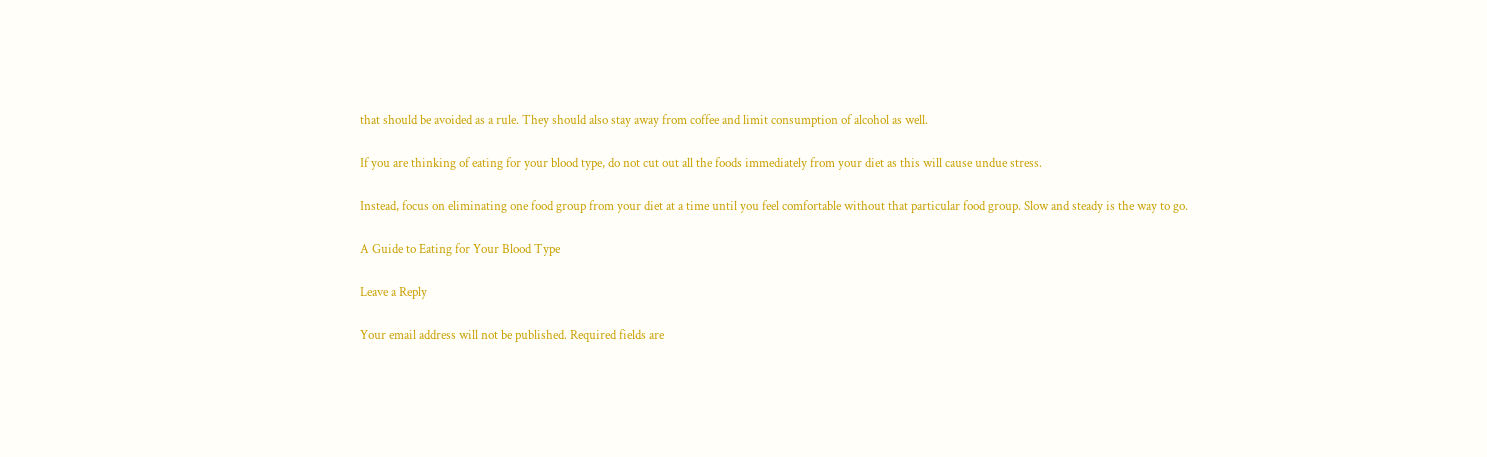that should be avoided as a rule. They should also stay away from coffee and limit consumption of alcohol as well.

If you are thinking of eating for your blood type, do not cut out all the foods immediately from your diet as this will cause undue stress.

Instead, focus on eliminating one food group from your diet at a time until you feel comfortable without that particular food group. Slow and steady is the way to go.

A Guide to Eating for Your Blood Type

Leave a Reply

Your email address will not be published. Required fields are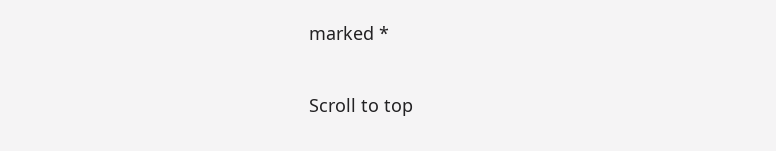marked *

Scroll to top